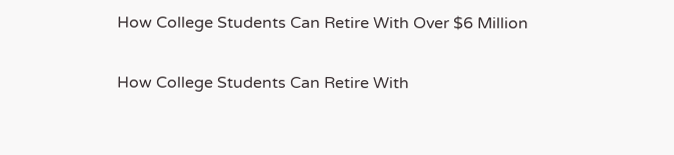How College Students Can Retire With Over $6 Million

How College Students Can Retire With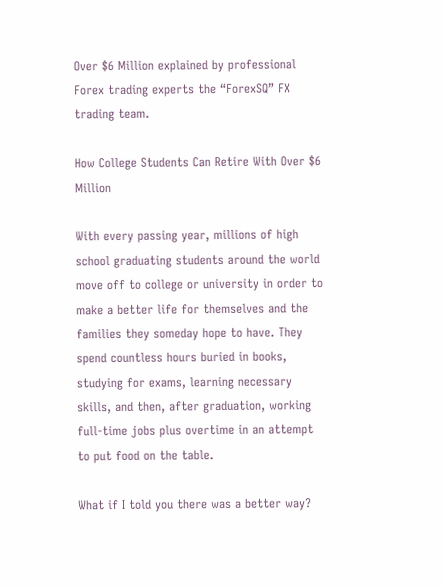Over $6 Million explained by professional Forex trading experts the “ForexSQ” FX trading team.

How College Students Can Retire With Over $6 Million

With every passing year, millions of high school graduating students around the world move off to college or university in order to make a better life for themselves and the families they someday hope to have. They spend countless hours buried in books, studying for exams, learning necessary skills, and then, after graduation, working full-time jobs plus overtime in an attempt to put food on the table.

What if I told you there was a better way?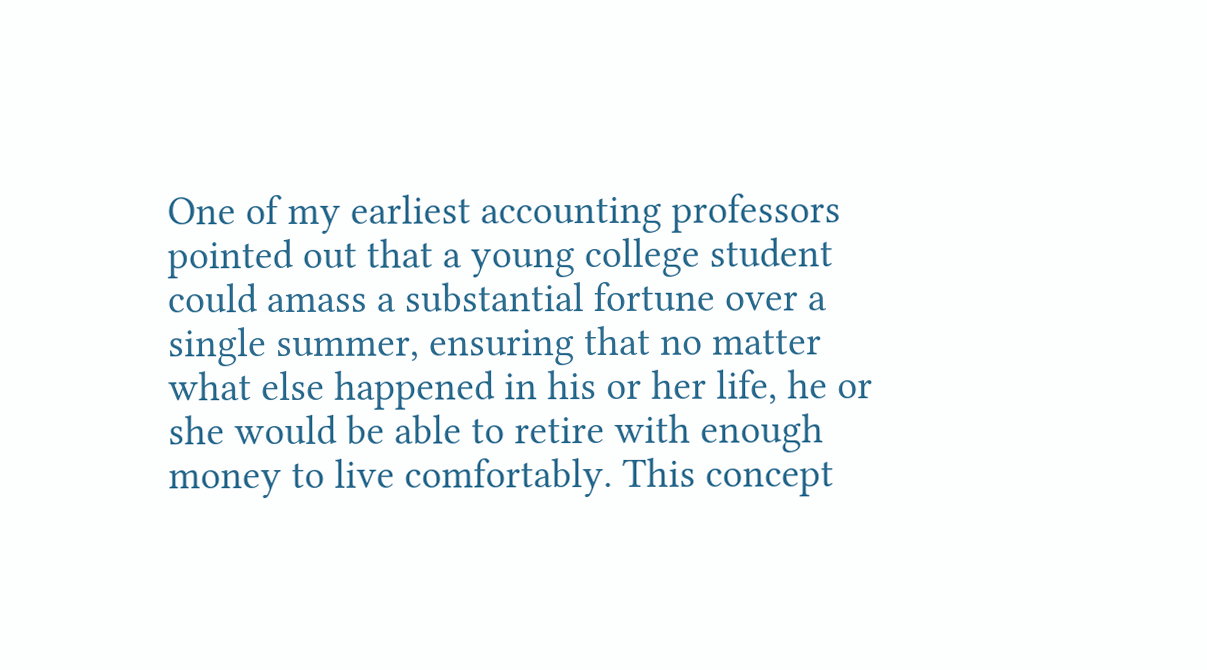One of my earliest accounting professors pointed out that a young college student could amass a substantial fortune over a single summer, ensuring that no matter what else happened in his or her life, he or she would be able to retire with enough money to live comfortably. This concept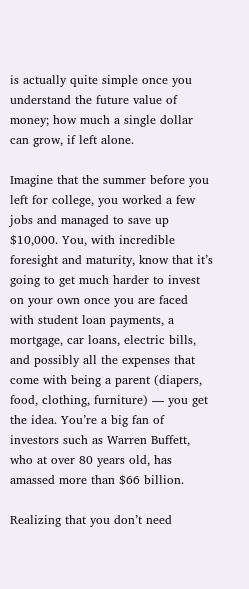is actually quite simple once you understand the future value of money; how much a single dollar can grow, if left alone.

Imagine that the summer before you left for college, you worked a few jobs and managed to save up $10,000. You, with incredible foresight and maturity, know that it’s going to get much harder to invest on your own once you are faced with student loan payments, a mortgage, car loans, electric bills, and possibly all the expenses that come with being a parent (diapers, food, clothing, furniture) — you get the idea. You’re a big fan of investors such as Warren Buffett, who at over 80 years old, has amassed more than $66 billion.

Realizing that you don’t need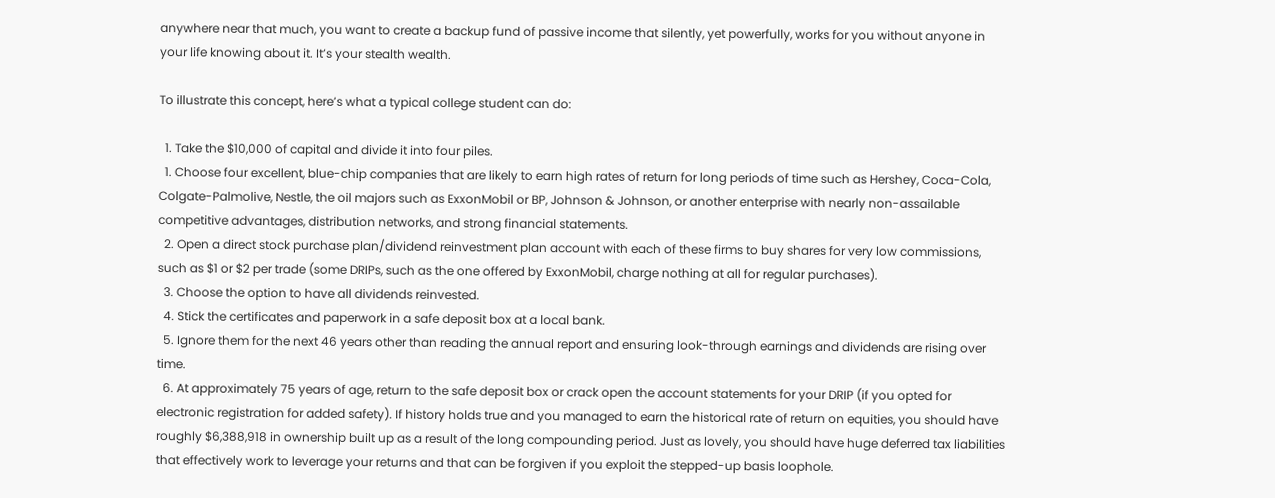anywhere near that much, you want to create a backup fund of passive income that silently, yet powerfully, works for you without anyone in your life knowing about it. It’s your stealth wealth.

To illustrate this concept, here’s what a typical college student can do:

  1. Take the $10,000 of capital and divide it into four piles.
  1. Choose four excellent, blue-chip companies that are likely to earn high rates of return for long periods of time such as Hershey, Coca-Cola, Colgate-Palmolive, Nestle, the oil majors such as ExxonMobil or BP, Johnson & Johnson, or another enterprise with nearly non-assailable competitive advantages, distribution networks, and strong financial statements.
  2. Open a direct stock purchase plan/dividend reinvestment plan account with each of these firms to buy shares for very low commissions, such as $1 or $2 per trade (some DRIPs, such as the one offered by ExxonMobil, charge nothing at all for regular purchases).
  3. Choose the option to have all dividends reinvested.
  4. Stick the certificates and paperwork in a safe deposit box at a local bank.
  5. Ignore them for the next 46 years other than reading the annual report and ensuring look-through earnings and dividends are rising over time.
  6. At approximately 75 years of age, return to the safe deposit box or crack open the account statements for your DRIP (if you opted for electronic registration for added safety). If history holds true and you managed to earn the historical rate of return on equities, you should have roughly $6,388,918 in ownership built up as a result of the long compounding period. Just as lovely, you should have huge deferred tax liabilities that effectively work to leverage your returns and that can be forgiven if you exploit the stepped-up basis loophole.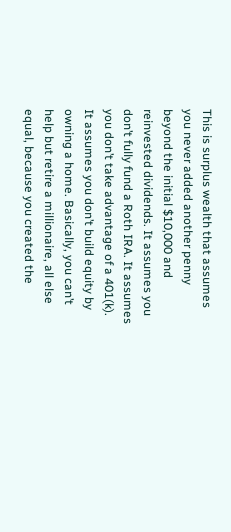This is surplus wealth that assumes you never added another penny beyond the initial $10,000 and reinvested dividends. It assumes you don’t fully fund a Roth IRA. It assumes you don’t take advantage of a 401(k). It assumes you don’t build equity by owning a home. Basically, you can’t help but retire a millionaire, all else equal, because you created the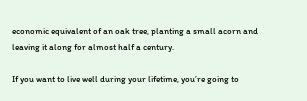economic equivalent of an oak tree, planting a small acorn and leaving it along for almost half a century.

If you want to live well during your lifetime, you’re going to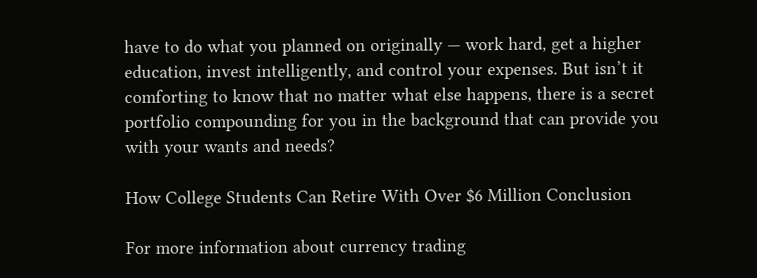have to do what you planned on originally — work hard, get a higher education, invest intelligently, and control your expenses. But isn’t it comforting to know that no matter what else happens, there is a secret portfolio compounding for you in the background that can provide you with your wants and needs?

How College Students Can Retire With Over $6 Million Conclusion

For more information about currency trading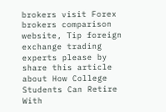brokers visit Forex brokers comparison website, Tip foreign exchange trading experts please by share this article about How College Students Can Retire With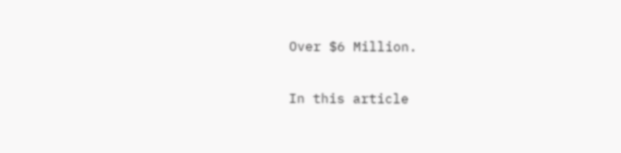Over $6 Million.

In this article